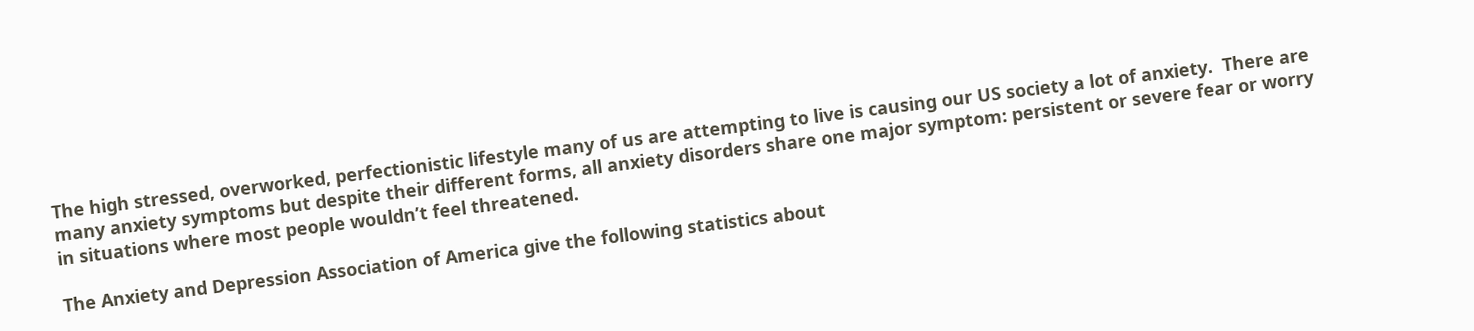The high stressed, overworked, perfectionistic lifestyle many of us are attempting to live is causing our US society a lot of anxiety.  There are many anxiety symptoms but despite their different forms, all anxiety disorders share one major symptom: persistent or severe fear or worry in situations where most people wouldn’t feel threatened.

The Anxiety and Depression Association of America give the following statistics about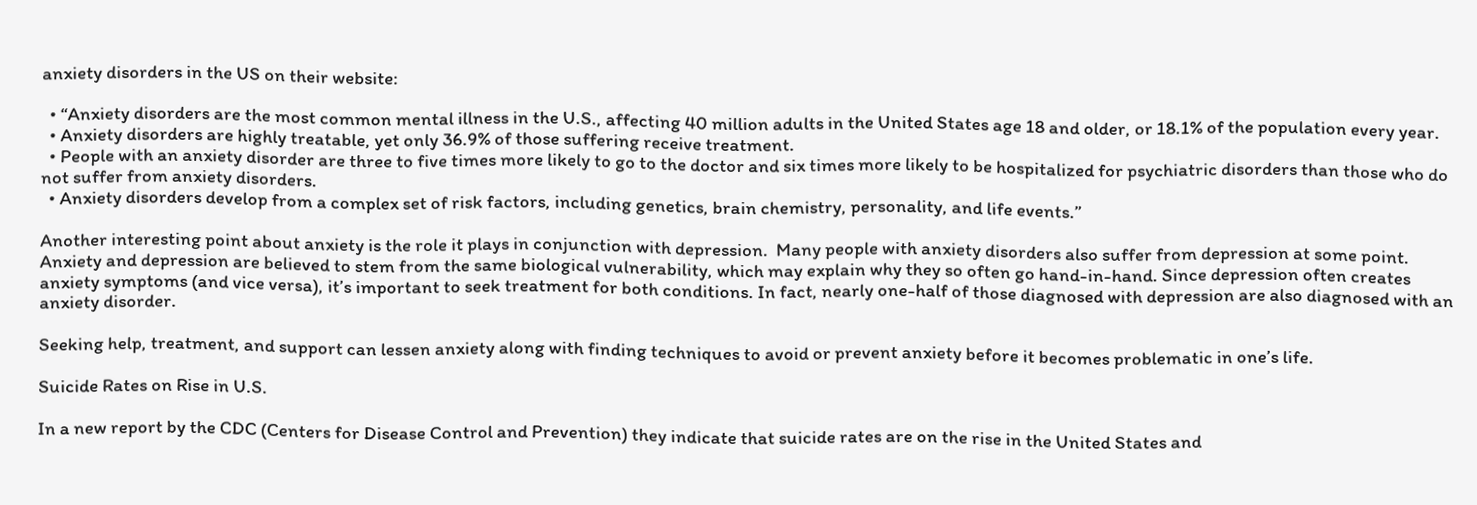anxiety disorders in the US on their website:

  • “Anxiety disorders are the most common mental illness in the U.S., affecting 40 million adults in the United States age 18 and older, or 18.1% of the population every year.
  • Anxiety disorders are highly treatable, yet only 36.9% of those suffering receive treatment.
  • People with an anxiety disorder are three to five times more likely to go to the doctor and six times more likely to be hospitalized for psychiatric disorders than those who do not suffer from anxiety disorders.
  • Anxiety disorders develop from a complex set of risk factors, including genetics, brain chemistry, personality, and life events.”

Another interesting point about anxiety is the role it plays in conjunction with depression.  Many people with anxiety disorders also suffer from depression at some point. Anxiety and depression are believed to stem from the same biological vulnerability, which may explain why they so often go hand-in-hand. Since depression often creates anxiety symptoms (and vice versa), it’s important to seek treatment for both conditions. In fact, nearly one-half of those diagnosed with depression are also diagnosed with an anxiety disorder.

Seeking help, treatment, and support can lessen anxiety along with finding techniques to avoid or prevent anxiety before it becomes problematic in one’s life.

Suicide Rates on Rise in U.S.

In a new report by the CDC (Centers for Disease Control and Prevention) they indicate that suicide rates are on the rise in the United States and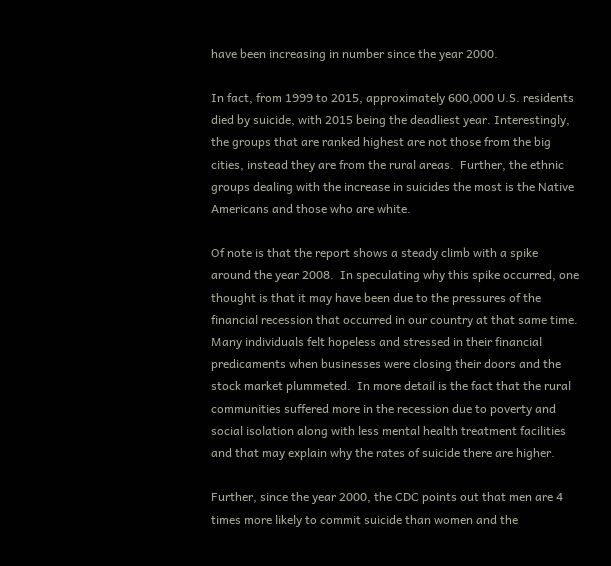have been increasing in number since the year 2000.

In fact, from 1999 to 2015, approximately 600,000 U.S. residents died by suicide, with 2015 being the deadliest year. Interestingly, the groups that are ranked highest are not those from the big cities, instead they are from the rural areas.  Further, the ethnic groups dealing with the increase in suicides the most is the Native Americans and those who are white.

Of note is that the report shows a steady climb with a spike around the year 2008.  In speculating why this spike occurred, one thought is that it may have been due to the pressures of the financial recession that occurred in our country at that same time.  Many individuals felt hopeless and stressed in their financial predicaments when businesses were closing their doors and the stock market plummeted.  In more detail is the fact that the rural communities suffered more in the recession due to poverty and social isolation along with less mental health treatment facilities and that may explain why the rates of suicide there are higher.

Further, since the year 2000, the CDC points out that men are 4 times more likely to commit suicide than women and the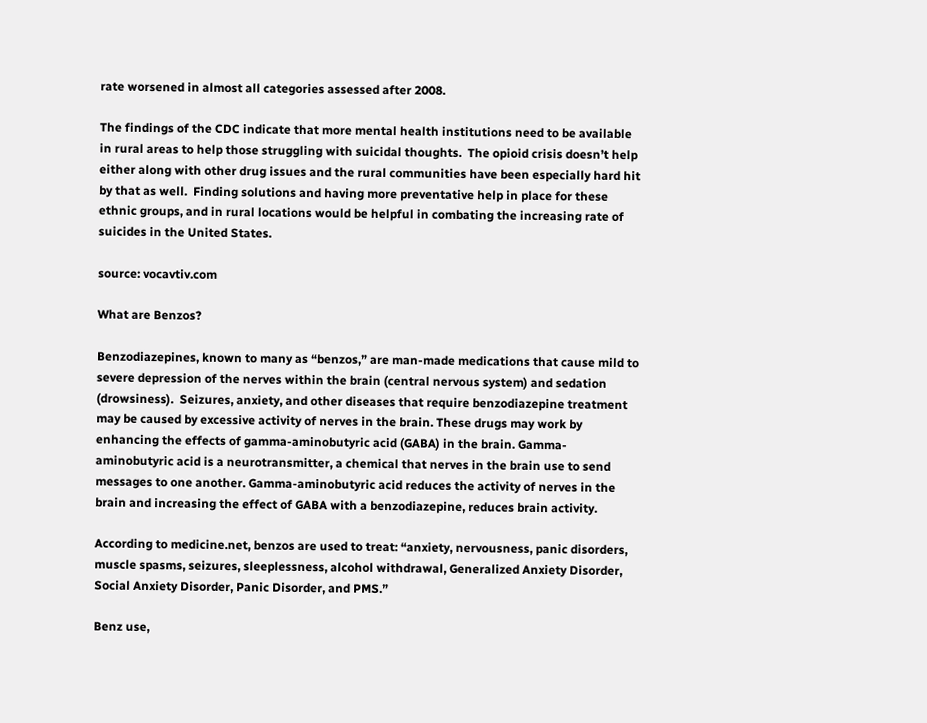rate worsened in almost all categories assessed after 2008.

The findings of the CDC indicate that more mental health institutions need to be available in rural areas to help those struggling with suicidal thoughts.  The opioid crisis doesn’t help either along with other drug issues and the rural communities have been especially hard hit by that as well.  Finding solutions and having more preventative help in place for these ethnic groups, and in rural locations would be helpful in combating the increasing rate of suicides in the United States.

source: vocavtiv.com

What are Benzos?

Benzodiazepines, known to many as “benzos,” are man-made medications that cause mild to severe depression of the nerves within the brain (central nervous system) and sedation (drowsiness).  Seizures, anxiety, and other diseases that require benzodiazepine treatment may be caused by excessive activity of nerves in the brain. These drugs may work by enhancing the effects of gamma-aminobutyric acid (GABA) in the brain. Gamma-aminobutyric acid is a neurotransmitter, a chemical that nerves in the brain use to send messages to one another. Gamma-aminobutyric acid reduces the activity of nerves in the brain and increasing the effect of GABA with a benzodiazepine, reduces brain activity.

According to medicine.net, benzos are used to treat: “anxiety, nervousness, panic disorders, muscle spasms, seizures, sleeplessness, alcohol withdrawal, Generalized Anxiety Disorder, Social Anxiety Disorder, Panic Disorder, and PMS.”

Benz use,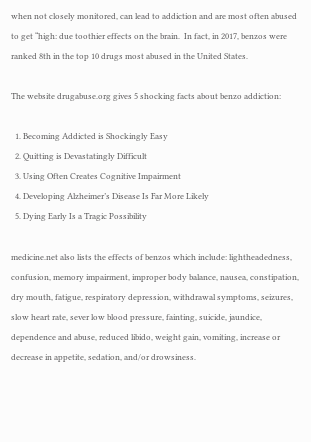when not closely monitored, can lead to addiction and are most often abused to get “high: due toothier effects on the brain.  In fact, in 2017, benzos were ranked 8th in the top 10 drugs most abused in the United States.

The website drugabuse.org gives 5 shocking facts about benzo addiction:

  1. Becoming Addicted is Shockingly Easy
  2. Quitting is Devastatingly Difficult
  3. Using Often Creates Cognitive Impairment
  4. Developing Alzheimer’s Disease Is Far More Likely
  5. Dying Early Is a Tragic Possibility

medicine.net also lists the effects of benzos which include: lightheadedness, confusion, memory impairment, improper body balance, nausea, constipation, dry mouth, fatigue, respiratory depression, withdrawal symptoms, seizures, slow heart rate, sever low blood pressure, fainting, suicide, jaundice, dependence and abuse, reduced libido, weight gain, vomiting, increase or decrease in appetite, sedation, and/or drowsiness.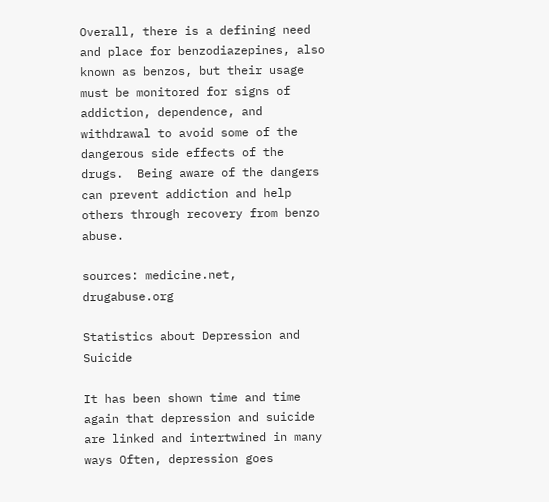Overall, there is a defining need and place for benzodiazepines, also known as benzos, but their usage must be monitored for signs of addiction, dependence, and withdrawal to avoid some of the dangerous side effects of the drugs.  Being aware of the dangers can prevent addiction and help others through recovery from benzo abuse.

sources: medicine.net, drugabuse.org

Statistics about Depression and Suicide

It has been shown time and time again that depression and suicide are linked and intertwined in many ways Often, depression goes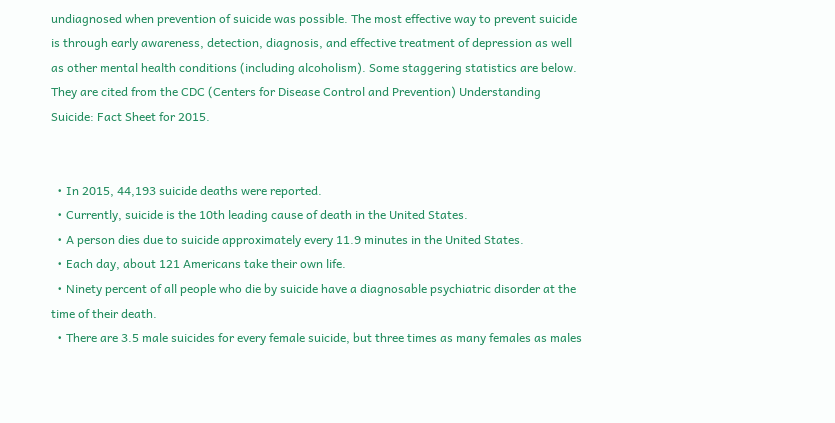undiagnosed when prevention of suicide was possible. The most effective way to prevent suicide is through early awareness, detection, diagnosis, and effective treatment of depression as well as other mental health conditions (including alcoholism). Some staggering statistics are below. They are cited from the CDC (Centers for Disease Control and Prevention) Understanding Suicide: Fact Sheet for 2015.


  • In 2015, 44,193 suicide deaths were reported.
  • Currently, suicide is the 10th leading cause of death in the United States.
  • A person dies due to suicide approximately every 11.9 minutes in the United States.
  • Each day, about 121 Americans take their own life.
  • Ninety percent of all people who die by suicide have a diagnosable psychiatric disorder at the time of their death.
  • There are 3.5 male suicides for every female suicide, but three times as many females as males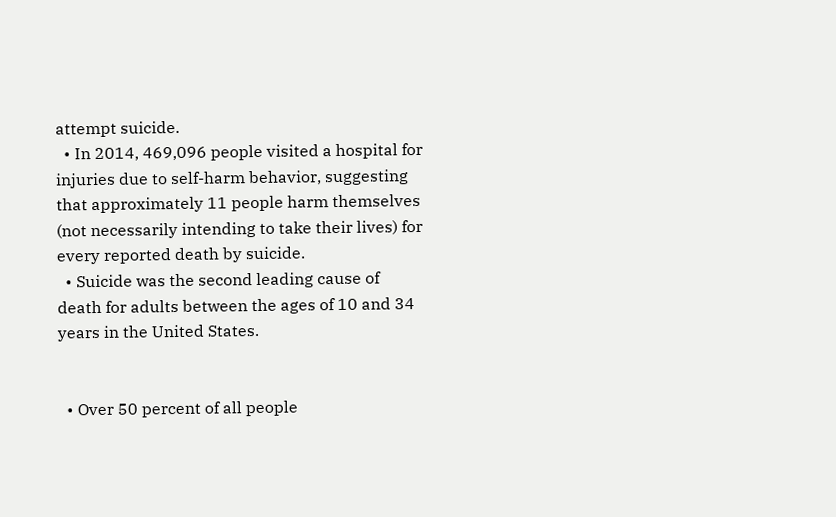attempt suicide.
  • In 2014, 469,096 people visited a hospital for injuries due to self-harm behavior, suggesting that approximately 11 people harm themselves (not necessarily intending to take their lives) for every reported death by suicide.
  • Suicide was the second leading cause of death for adults between the ages of 10 and 34 years in the United States.


  • Over 50 percent of all people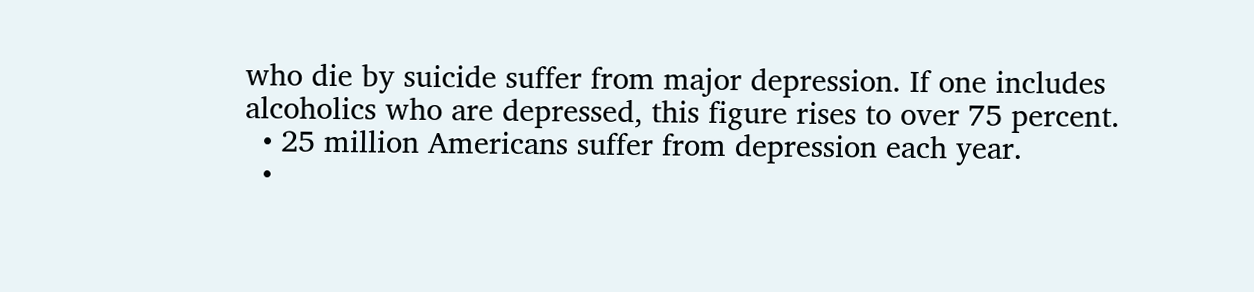who die by suicide suffer from major depression. If one includes alcoholics who are depressed, this figure rises to over 75 percent.
  • 25 million Americans suffer from depression each year.
  •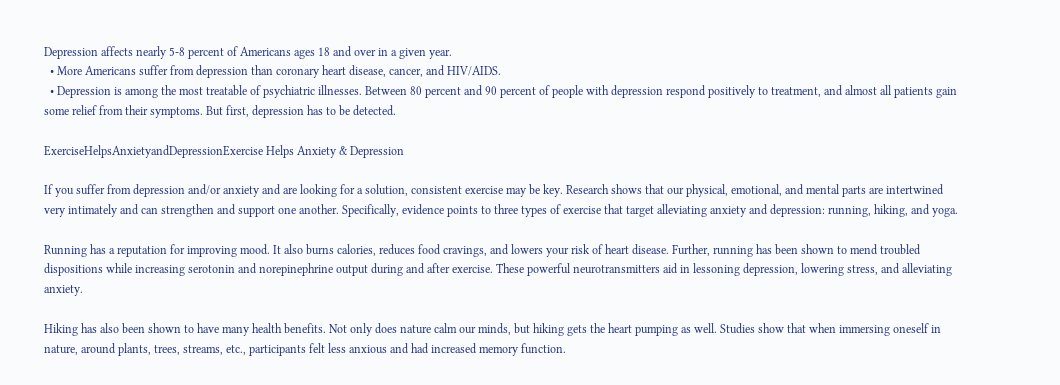Depression affects nearly 5-8 percent of Americans ages 18 and over in a given year.
  • More Americans suffer from depression than coronary heart disease, cancer, and HIV/AIDS.
  • Depression is among the most treatable of psychiatric illnesses. Between 80 percent and 90 percent of people with depression respond positively to treatment, and almost all patients gain some relief from their symptoms. But first, depression has to be detected.

ExerciseHelpsAnxietyandDepressionExercise Helps Anxiety & Depression

If you suffer from depression and/or anxiety and are looking for a solution, consistent exercise may be key. Research shows that our physical, emotional, and mental parts are intertwined very intimately and can strengthen and support one another. Specifically, evidence points to three types of exercise that target alleviating anxiety and depression: running, hiking, and yoga.

Running has a reputation for improving mood. It also burns calories, reduces food cravings, and lowers your risk of heart disease. Further, running has been shown to mend troubled dispositions while increasing serotonin and norepinephrine output during and after exercise. These powerful neurotransmitters aid in lessoning depression, lowering stress, and alleviating anxiety.

Hiking has also been shown to have many health benefits. Not only does nature calm our minds, but hiking gets the heart pumping as well. Studies show that when immersing oneself in nature, around plants, trees, streams, etc., participants felt less anxious and had increased memory function.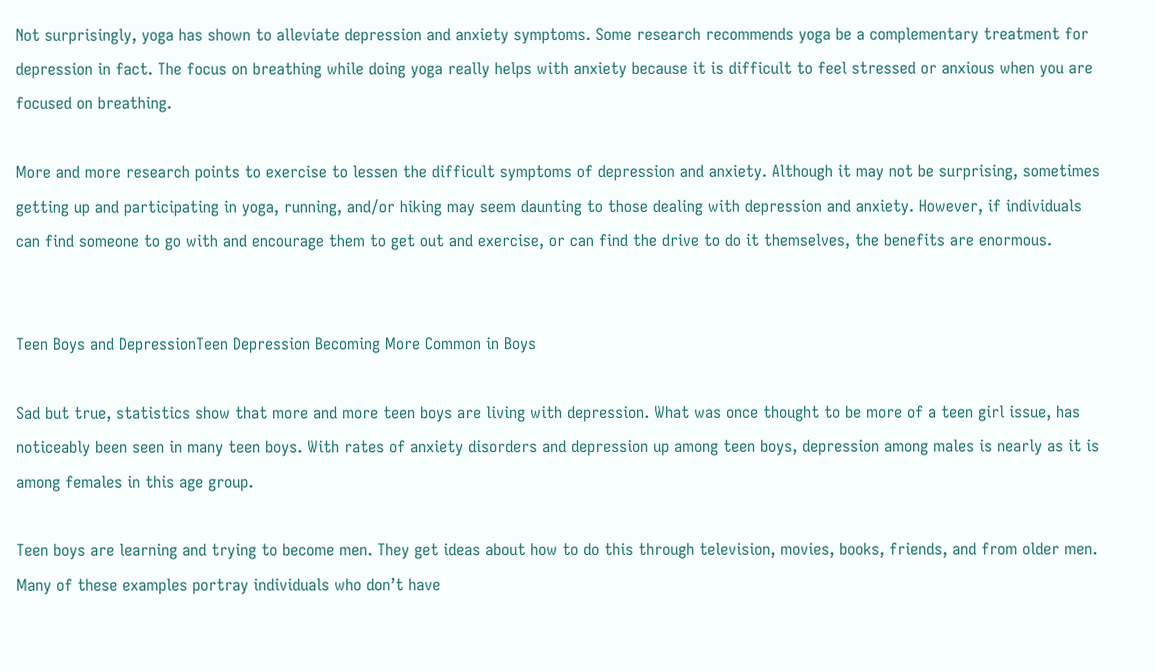Not surprisingly, yoga has shown to alleviate depression and anxiety symptoms. Some research recommends yoga be a complementary treatment for depression in fact. The focus on breathing while doing yoga really helps with anxiety because it is difficult to feel stressed or anxious when you are focused on breathing.

More and more research points to exercise to lessen the difficult symptoms of depression and anxiety. Although it may not be surprising, sometimes getting up and participating in yoga, running, and/or hiking may seem daunting to those dealing with depression and anxiety. However, if individuals can find someone to go with and encourage them to get out and exercise, or can find the drive to do it themselves, the benefits are enormous.


Teen Boys and DepressionTeen Depression Becoming More Common in Boys

Sad but true, statistics show that more and more teen boys are living with depression. What was once thought to be more of a teen girl issue, has noticeably been seen in many teen boys. With rates of anxiety disorders and depression up among teen boys, depression among males is nearly as it is among females in this age group.

Teen boys are learning and trying to become men. They get ideas about how to do this through television, movies, books, friends, and from older men. Many of these examples portray individuals who don’t have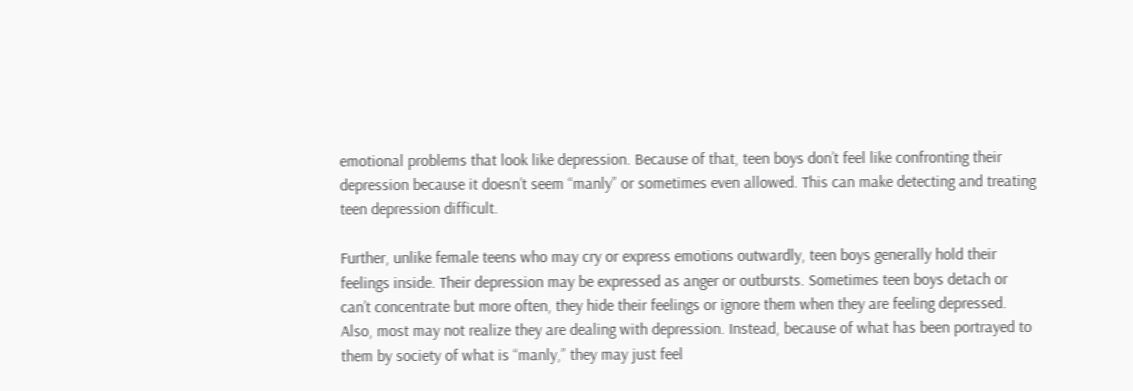emotional problems that look like depression. Because of that, teen boys don’t feel like confronting their depression because it doesn’t seem “manly” or sometimes even allowed. This can make detecting and treating teen depression difficult.

Further, unlike female teens who may cry or express emotions outwardly, teen boys generally hold their feelings inside. Their depression may be expressed as anger or outbursts. Sometimes teen boys detach or can’t concentrate but more often, they hide their feelings or ignore them when they are feeling depressed. Also, most may not realize they are dealing with depression. Instead, because of what has been portrayed to them by society of what is “manly,” they may just feel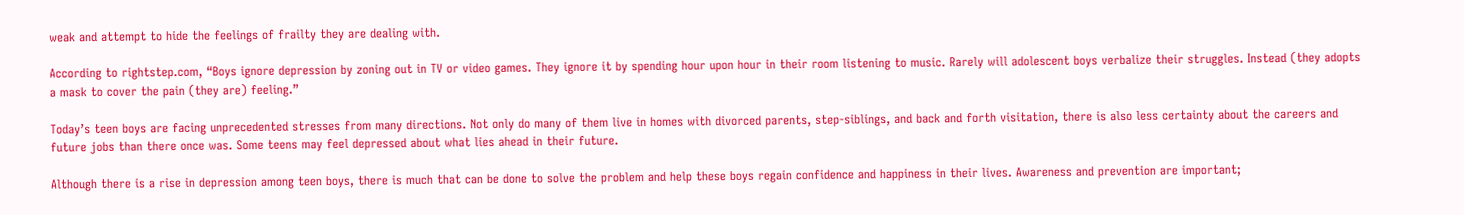weak and attempt to hide the feelings of frailty they are dealing with.

According to rightstep.com, “Boys ignore depression by zoning out in TV or video games. They ignore it by spending hour upon hour in their room listening to music. Rarely will adolescent boys verbalize their struggles. Instead (they adopts a mask to cover the pain (they are) feeling.”

Today’s teen boys are facing unprecedented stresses from many directions. Not only do many of them live in homes with divorced parents, step-siblings, and back and forth visitation, there is also less certainty about the careers and future jobs than there once was. Some teens may feel depressed about what lies ahead in their future.

Although there is a rise in depression among teen boys, there is much that can be done to solve the problem and help these boys regain confidence and happiness in their lives. Awareness and prevention are important;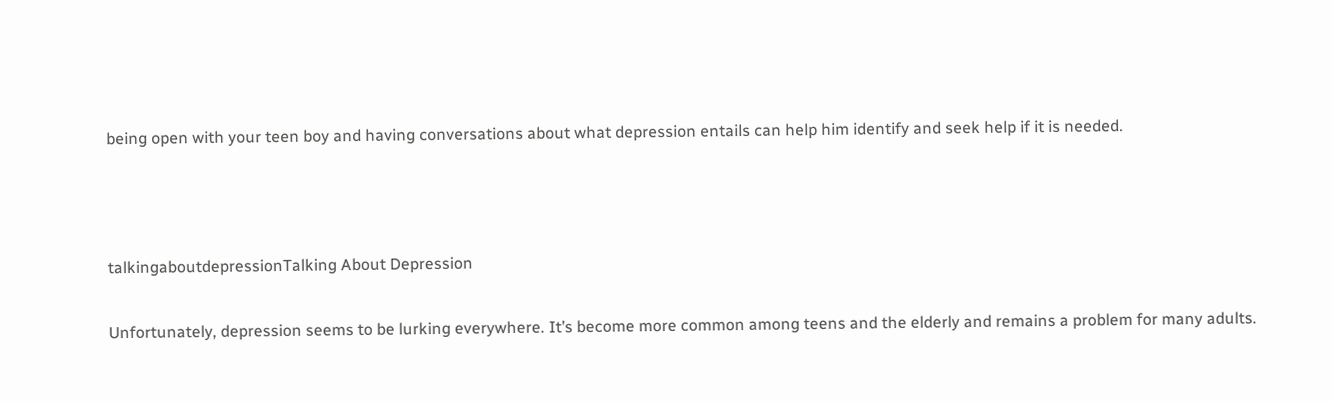being open with your teen boy and having conversations about what depression entails can help him identify and seek help if it is needed.



talkingaboutdepressionTalking About Depression

Unfortunately, depression seems to be lurking everywhere. It’s become more common among teens and the elderly and remains a problem for many adults.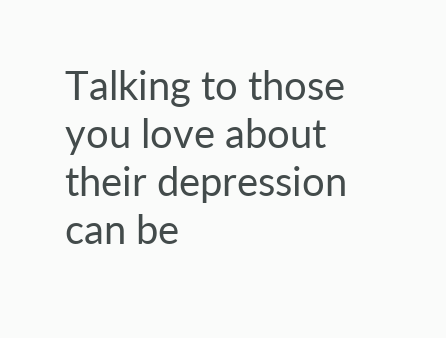Talking to those you love about their depression can be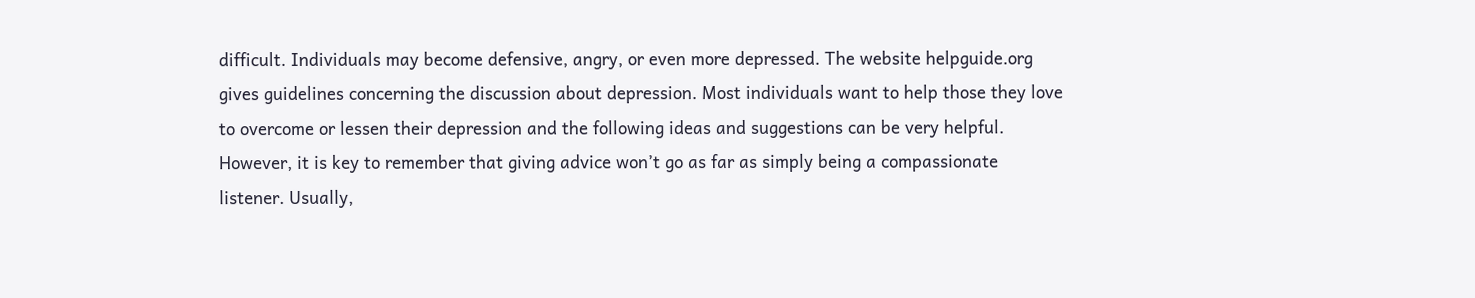difficult. Individuals may become defensive, angry, or even more depressed. The website helpguide.org gives guidelines concerning the discussion about depression. Most individuals want to help those they love to overcome or lessen their depression and the following ideas and suggestions can be very helpful. However, it is key to remember that giving advice won’t go as far as simply being a compassionate listener. Usually,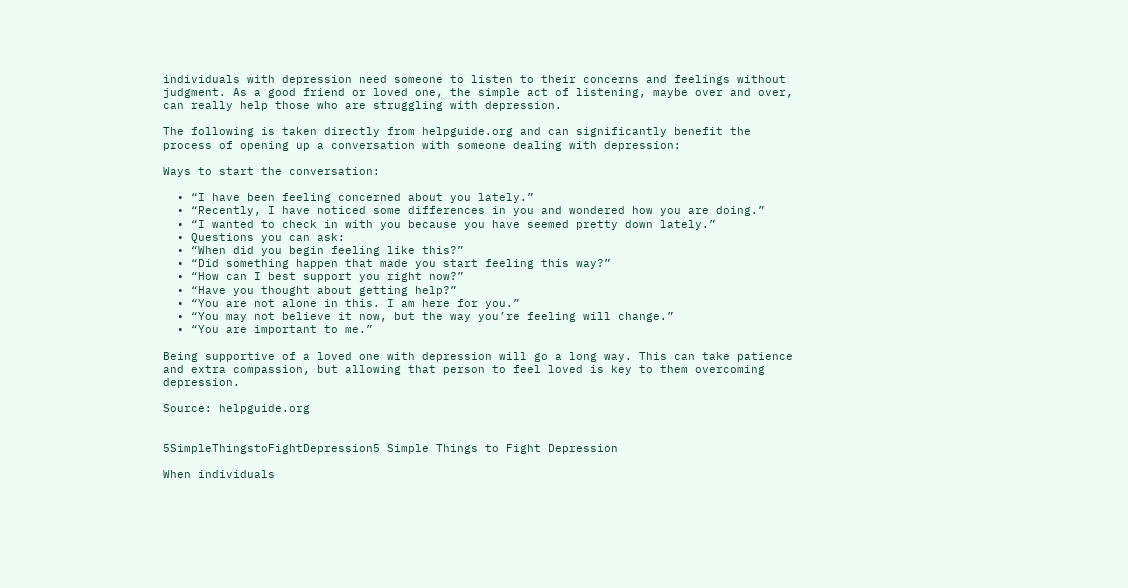individuals with depression need someone to listen to their concerns and feelings without judgment. As a good friend or loved one, the simple act of listening, maybe over and over, can really help those who are struggling with depression.

The following is taken directly from helpguide.org and can significantly benefit the process of opening up a conversation with someone dealing with depression:

Ways to start the conversation:

  • “I have been feeling concerned about you lately.”
  • “Recently, I have noticed some differences in you and wondered how you are doing.”
  • “I wanted to check in with you because you have seemed pretty down lately.”
  • Questions you can ask:
  • “When did you begin feeling like this?”
  • “Did something happen that made you start feeling this way?”
  • “How can I best support you right now?”
  • “Have you thought about getting help?”
  • “You are not alone in this. I am here for you.”
  • “You may not believe it now, but the way you’re feeling will change.”
  • “You are important to me.”

Being supportive of a loved one with depression will go a long way. This can take patience and extra compassion, but allowing that person to feel loved is key to them overcoming depression.

Source: helpguide.org


5SimpleThingstoFightDepression5 Simple Things to Fight Depression

When individuals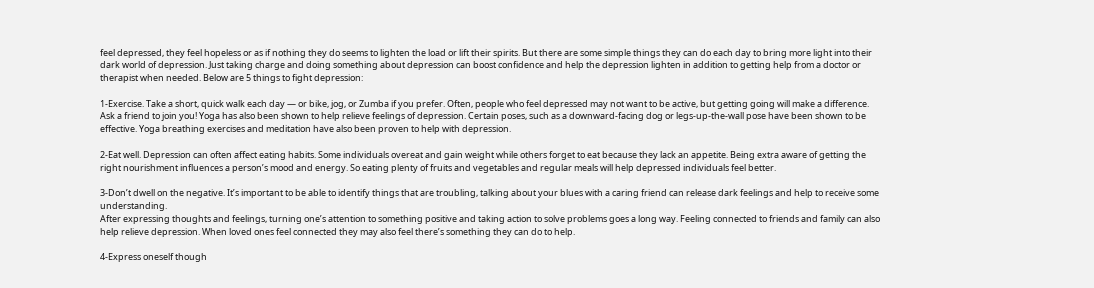feel depressed, they feel hopeless or as if nothing they do seems to lighten the load or lift their spirits. But there are some simple things they can do each day to bring more light into their dark world of depression. Just taking charge and doing something about depression can boost confidence and help the depression lighten in addition to getting help from a doctor or therapist when needed. Below are 5 things to fight depression:

1-Exercise. Take a short, quick walk each day — or bike, jog, or Zumba if you prefer. Often, people who feel depressed may not want to be active, but getting going will make a difference. Ask a friend to join you! Yoga has also been shown to help relieve feelings of depression. Certain poses, such as a downward-facing dog or legs-up-the-wall pose have been shown to be effective. Yoga breathing exercises and meditation have also been proven to help with depression.

2-Eat well. Depression can often affect eating habits. Some individuals overeat and gain weight while others forget to eat because they lack an appetite. Being extra aware of getting the right nourishment influences a person’s mood and energy. So eating plenty of fruits and vegetables and regular meals will help depressed individuals feel better.

3-Don’t dwell on the negative. It’s important to be able to identify things that are troubling, talking about your blues with a caring friend can release dark feelings and help to receive some understanding.
After expressing thoughts and feelings, turning one’s attention to something positive and taking action to solve problems goes a long way. Feeling connected to friends and family can also help relieve depression. When loved ones feel connected they may also feel there’s something they can do to help.

4-Express oneself though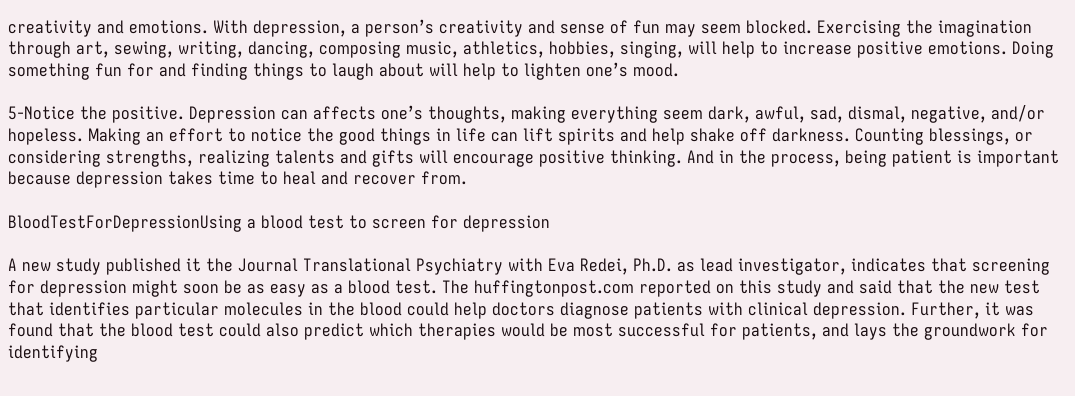creativity and emotions. With depression, a person’s creativity and sense of fun may seem blocked. Exercising the imagination through art, sewing, writing, dancing, composing music, athletics, hobbies, singing, will help to increase positive emotions. Doing something fun for and finding things to laugh about will help to lighten one’s mood.

5-Notice the positive. Depression can affects one’s thoughts, making everything seem dark, awful, sad, dismal, negative, and/or hopeless. Making an effort to notice the good things in life can lift spirits and help shake off darkness. Counting blessings, or considering strengths, realizing talents and gifts will encourage positive thinking. And in the process, being patient is important because depression takes time to heal and recover from.

BloodTestForDepressionUsing a blood test to screen for depression

A new study published it the Journal Translational Psychiatry with Eva Redei, Ph.D. as lead investigator, indicates that screening for depression might soon be as easy as a blood test. The huffingtonpost.com reported on this study and said that the new test that identifies particular molecules in the blood could help doctors diagnose patients with clinical depression. Further, it was found that the blood test could also predict which therapies would be most successful for patients, and lays the groundwork for identifying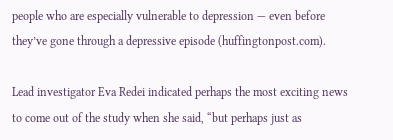people who are especially vulnerable to depression — even before they’ve gone through a depressive episode (huffingtonpost.com).

Lead investigator Eva Redei indicated perhaps the most exciting news to come out of the study when she said, “but perhaps just as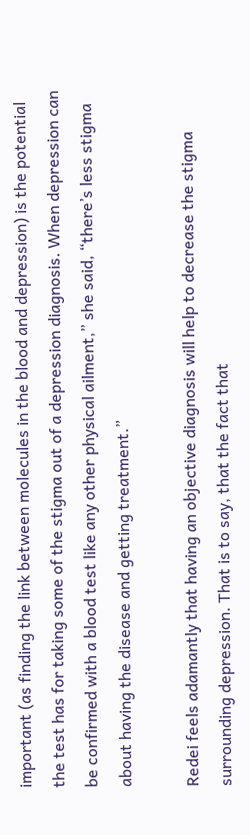important (as finding the link between molecules in the blood and depression) is the potential the test has for taking some of the stigma out of a depression diagnosis. When depression can be confirmed with a blood test like any other physical ailment,” she said, “there’s less stigma about having the disease and getting treatment.”

Redei feels adamantly that having an objective diagnosis will help to decrease the stigma surrounding depression. That is to say, that the fact that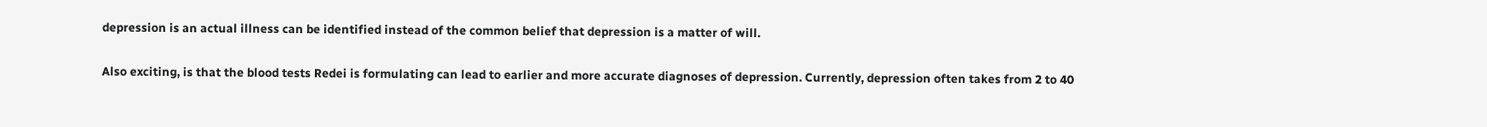depression is an actual illness can be identified instead of the common belief that depression is a matter of will.

Also exciting, is that the blood tests Redei is formulating can lead to earlier and more accurate diagnoses of depression. Currently, depression often takes from 2 to 40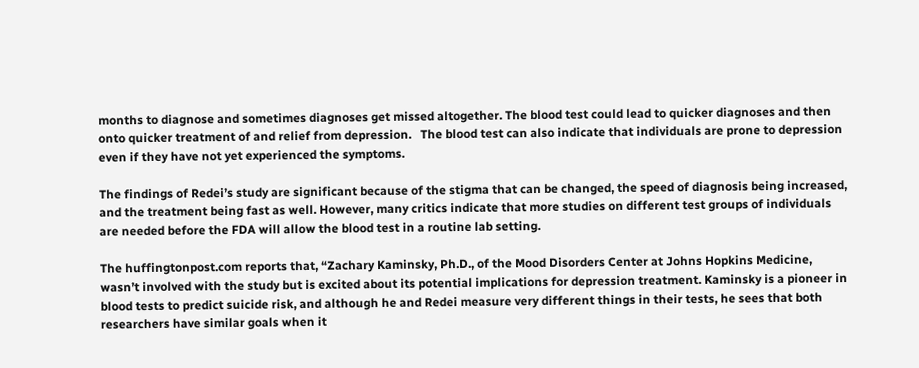months to diagnose and sometimes diagnoses get missed altogether. The blood test could lead to quicker diagnoses and then onto quicker treatment of and relief from depression.   The blood test can also indicate that individuals are prone to depression even if they have not yet experienced the symptoms.

The findings of Redei’s study are significant because of the stigma that can be changed, the speed of diagnosis being increased, and the treatment being fast as well. However, many critics indicate that more studies on different test groups of individuals are needed before the FDA will allow the blood test in a routine lab setting.

The huffingtonpost.com reports that, “Zachary Kaminsky, Ph.D., of the Mood Disorders Center at Johns Hopkins Medicine, wasn’t involved with the study but is excited about its potential implications for depression treatment. Kaminsky is a pioneer in blood tests to predict suicide risk, and although he and Redei measure very different things in their tests, he sees that both researchers have similar goals when it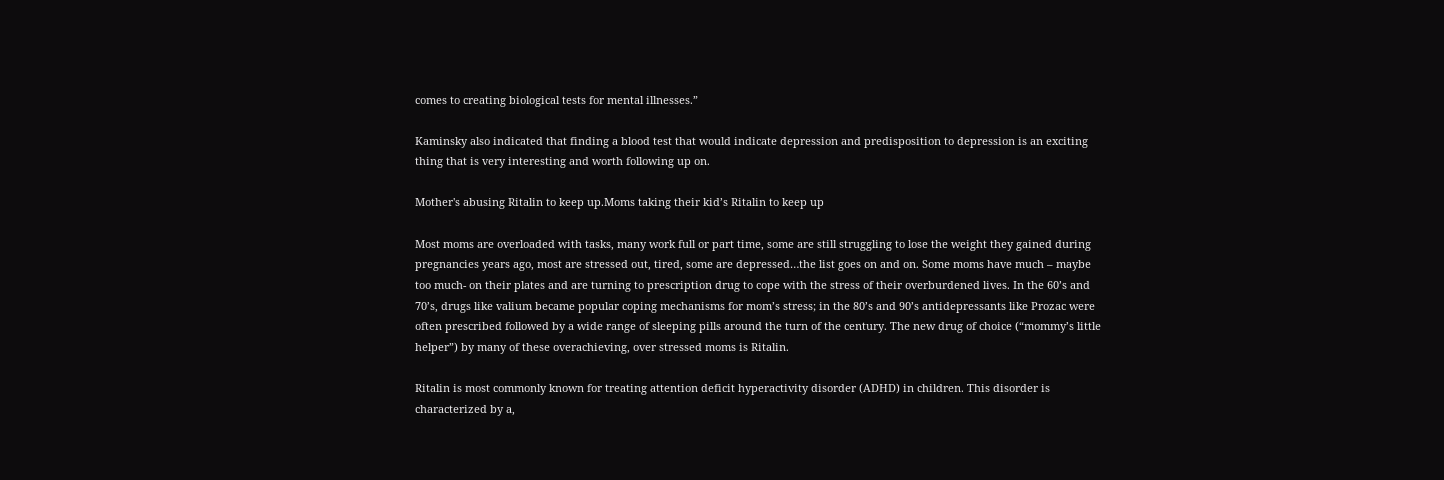comes to creating biological tests for mental illnesses.”

Kaminsky also indicated that finding a blood test that would indicate depression and predisposition to depression is an exciting thing that is very interesting and worth following up on.

Mother's abusing Ritalin to keep up.Moms taking their kid’s Ritalin to keep up

Most moms are overloaded with tasks, many work full or part time, some are still struggling to lose the weight they gained during pregnancies years ago, most are stressed out, tired, some are depressed…the list goes on and on. Some moms have much – maybe too much- on their plates and are turning to prescription drug to cope with the stress of their overburdened lives. In the 60’s and 70’s, drugs like valium became popular coping mechanisms for mom’s stress; in the 80’s and 90’s antidepressants like Prozac were often prescribed followed by a wide range of sleeping pills around the turn of the century. The new drug of choice (“mommy’s little helper”) by many of these overachieving, over stressed moms is Ritalin.

Ritalin is most commonly known for treating attention deficit hyperactivity disorder (ADHD) in children. This disorder is characterized by a,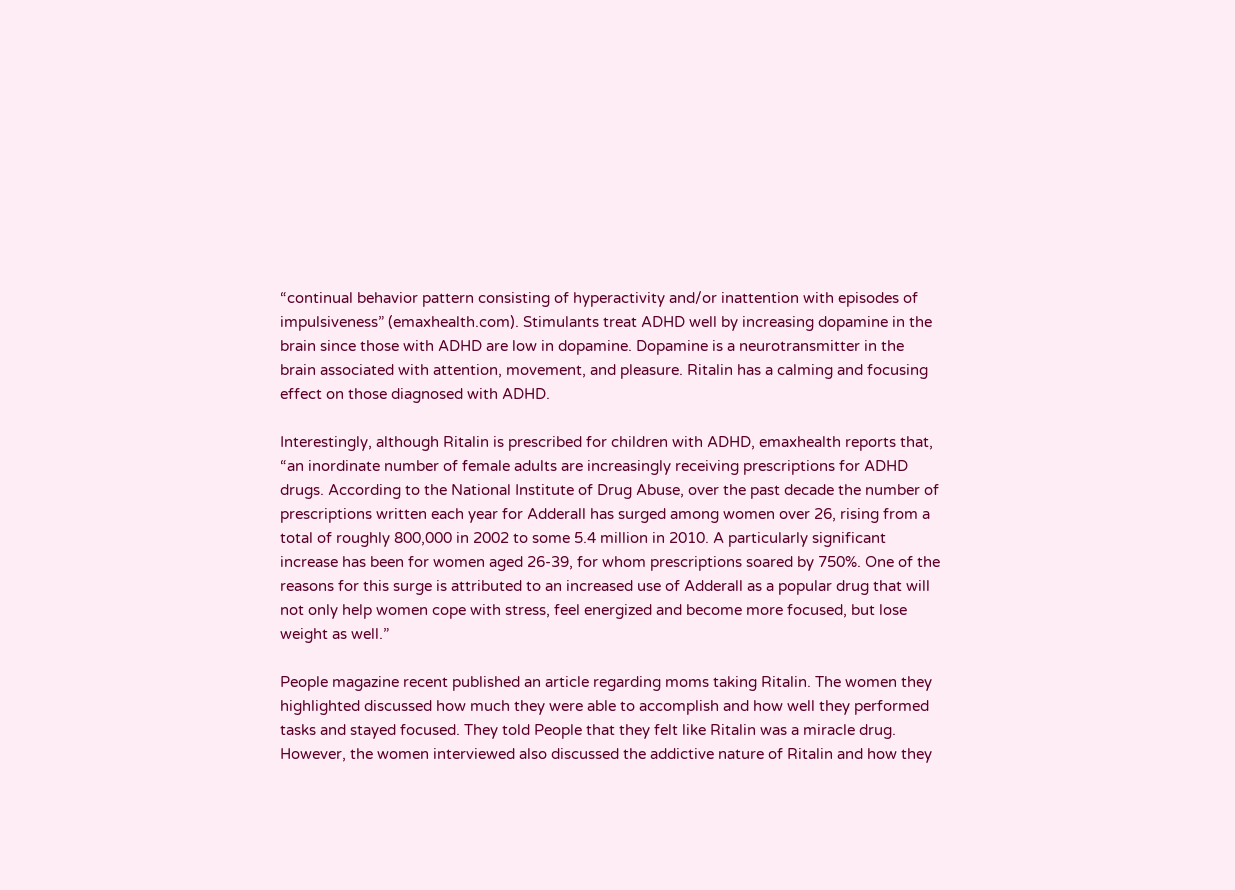“continual behavior pattern consisting of hyperactivity and/or inattention with episodes of impulsiveness” (emaxhealth.com). Stimulants treat ADHD well by increasing dopamine in the brain since those with ADHD are low in dopamine. Dopamine is a neurotransmitter in the brain associated with attention, movement, and pleasure. Ritalin has a calming and focusing effect on those diagnosed with ADHD.

Interestingly, although Ritalin is prescribed for children with ADHD, emaxhealth reports that, “an inordinate number of female adults are increasingly receiving prescriptions for ADHD drugs. According to the National Institute of Drug Abuse, over the past decade the number of prescriptions written each year for Adderall has surged among women over 26, rising from a total of roughly 800,000 in 2002 to some 5.4 million in 2010. A particularly significant increase has been for women aged 26-39, for whom prescriptions soared by 750%. One of the reasons for this surge is attributed to an increased use of Adderall as a popular drug that will not only help women cope with stress, feel energized and become more focused, but lose weight as well.”

People magazine recent published an article regarding moms taking Ritalin. The women they highlighted discussed how much they were able to accomplish and how well they performed tasks and stayed focused. They told People that they felt like Ritalin was a miracle drug. However, the women interviewed also discussed the addictive nature of Ritalin and how they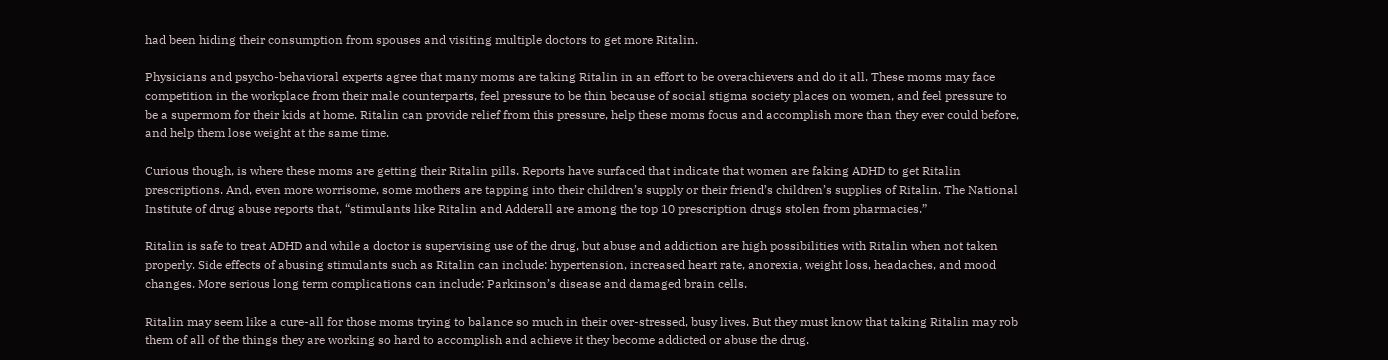had been hiding their consumption from spouses and visiting multiple doctors to get more Ritalin.

Physicians and psycho-behavioral experts agree that many moms are taking Ritalin in an effort to be overachievers and do it all. These moms may face competition in the workplace from their male counterparts, feel pressure to be thin because of social stigma society places on women, and feel pressure to be a supermom for their kids at home. Ritalin can provide relief from this pressure, help these moms focus and accomplish more than they ever could before, and help them lose weight at the same time.

Curious though, is where these moms are getting their Ritalin pills. Reports have surfaced that indicate that women are faking ADHD to get Ritalin prescriptions. And, even more worrisome, some mothers are tapping into their children’s supply or their friend’s children’s supplies of Ritalin. The National Institute of drug abuse reports that, “stimulants like Ritalin and Adderall are among the top 10 prescription drugs stolen from pharmacies.”

Ritalin is safe to treat ADHD and while a doctor is supervising use of the drug, but abuse and addiction are high possibilities with Ritalin when not taken properly. Side effects of abusing stimulants such as Ritalin can include: hypertension, increased heart rate, anorexia, weight loss, headaches, and mood changes. More serious long term complications can include: Parkinson’s disease and damaged brain cells.

Ritalin may seem like a cure-all for those moms trying to balance so much in their over-stressed, busy lives. But they must know that taking Ritalin may rob them of all of the things they are working so hard to accomplish and achieve it they become addicted or abuse the drug.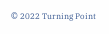© 2022 Turning Point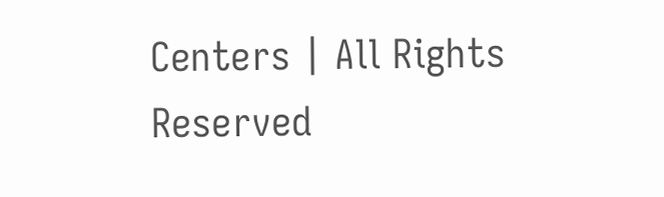Centers | All Rights Reserved